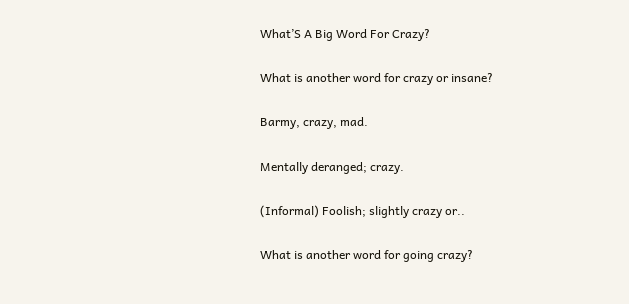What’S A Big Word For Crazy?

What is another word for crazy or insane?

Barmy, crazy, mad.

Mentally deranged; crazy.

(Informal) Foolish; slightly crazy or..

What is another word for going crazy?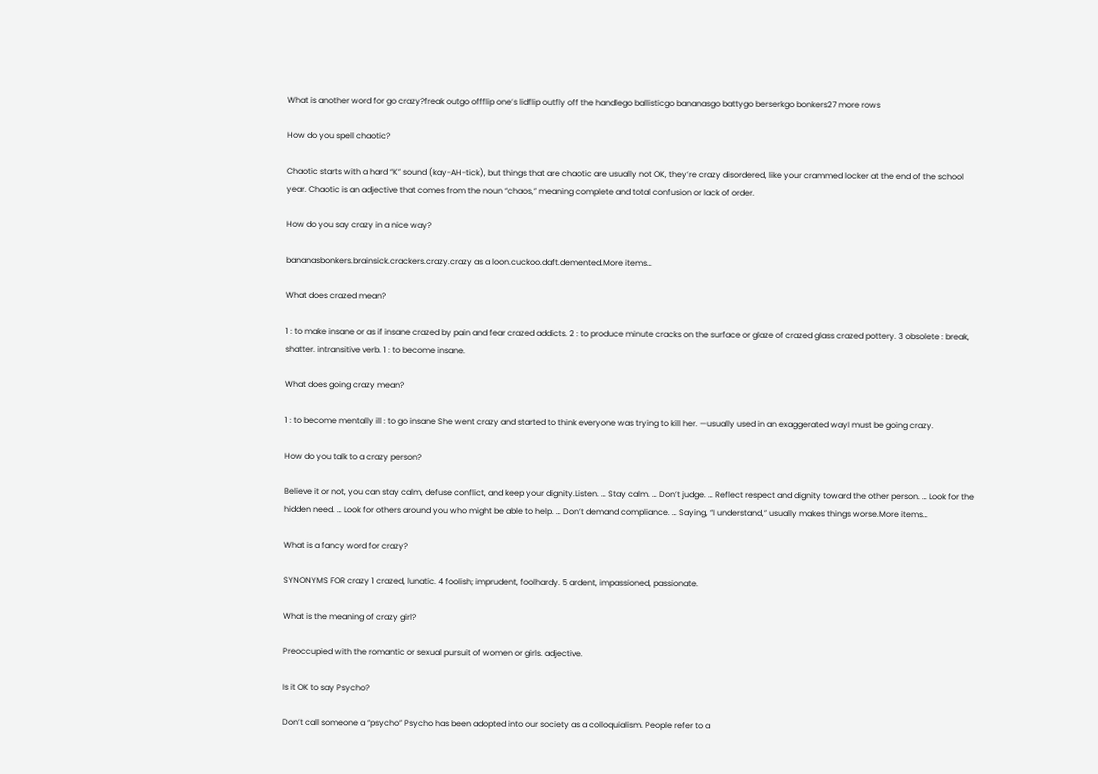What is another word for go crazy?freak outgo offflip one’s lidflip outfly off the handlego ballisticgo bananasgo battygo berserkgo bonkers27 more rows

How do you spell chaotic?

Chaotic starts with a hard “K” sound (kay-AH-tick), but things that are chaotic are usually not OK, they’re crazy disordered, like your crammed locker at the end of the school year. Chaotic is an adjective that comes from the noun “chaos,” meaning complete and total confusion or lack of order.

How do you say crazy in a nice way?

bananasbonkers.brainsick.crackers.crazy.crazy as a loon.cuckoo.daft.demented.More items…

What does crazed mean?

1 : to make insane or as if insane crazed by pain and fear crazed addicts. 2 : to produce minute cracks on the surface or glaze of crazed glass crazed pottery. 3 obsolete : break, shatter. intransitive verb. 1 : to become insane.

What does going crazy mean?

1 : to become mentally ill : to go insane She went crazy and started to think everyone was trying to kill her. —usually used in an exaggerated wayI must be going crazy.

How do you talk to a crazy person?

Believe it or not, you can stay calm, defuse conflict, and keep your dignity.Listen. … Stay calm. … Don’t judge. … Reflect respect and dignity toward the other person. … Look for the hidden need. … Look for others around you who might be able to help. … Don’t demand compliance. … Saying, “I understand,” usually makes things worse.More items…

What is a fancy word for crazy?

SYNONYMS FOR crazy 1 crazed, lunatic. 4 foolish; imprudent, foolhardy. 5 ardent, impassioned, passionate.

What is the meaning of crazy girl?

Preoccupied with the romantic or sexual pursuit of women or girls. adjective.

Is it OK to say Psycho?

Don’t call someone a “psycho” Psycho has been adopted into our society as a colloquialism. People refer to a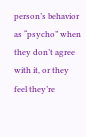person’s behavior as “psycho” when they don’t agree with it, or they feel they’re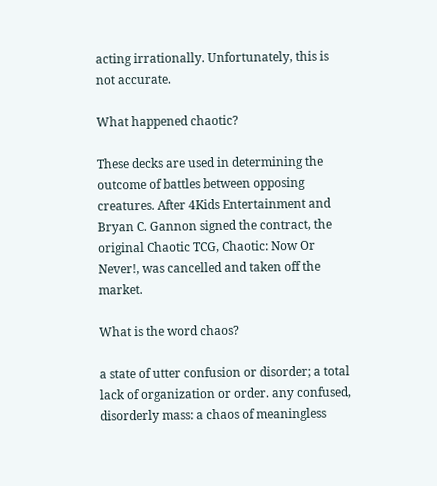acting irrationally. Unfortunately, this is not accurate.

What happened chaotic?

These decks are used in determining the outcome of battles between opposing creatures. After 4Kids Entertainment and Bryan C. Gannon signed the contract, the original Chaotic TCG, Chaotic: Now Or Never!, was cancelled and taken off the market.

What is the word chaos?

a state of utter confusion or disorder; a total lack of organization or order. any confused, disorderly mass: a chaos of meaningless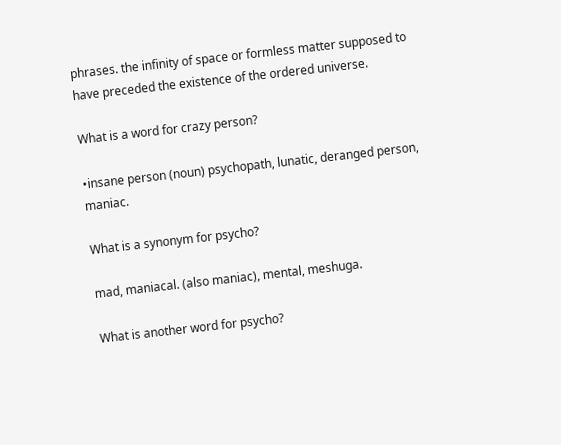phrases. the infinity of space or formless matter supposed to have preceded the existence of the ordered universe.

What is a word for crazy person?

•insane person (noun) psychopath, lunatic, deranged person, maniac.

What is a synonym for psycho?

mad, maniacal. (also maniac), mental, meshuga.

What is another word for psycho?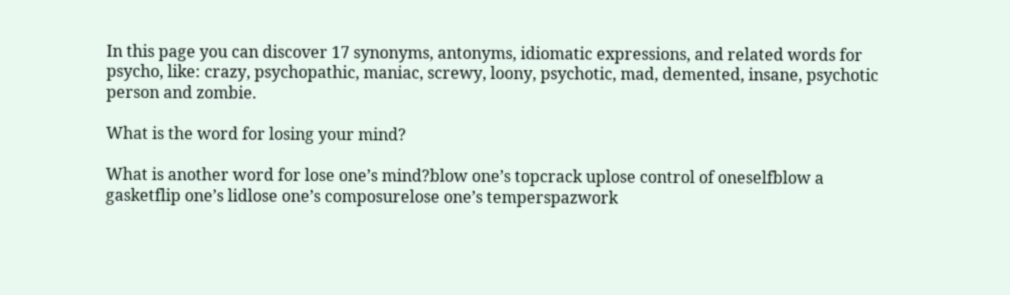In this page you can discover 17 synonyms, antonyms, idiomatic expressions, and related words for psycho, like: crazy, psychopathic, maniac, screwy, loony, psychotic, mad, demented, insane, psychotic person and zombie.

What is the word for losing your mind?

What is another word for lose one’s mind?blow one’s topcrack uplose control of oneselfblow a gasketflip one’s lidlose one’s composurelose one’s temperspazwork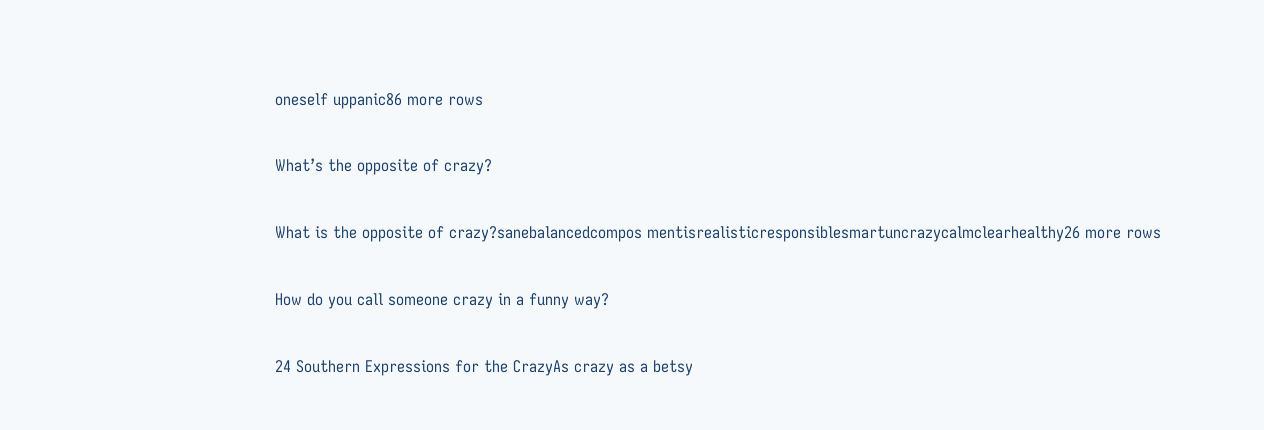oneself uppanic86 more rows

What’s the opposite of crazy?

What is the opposite of crazy?sanebalancedcompos mentisrealisticresponsiblesmartuncrazycalmclearhealthy26 more rows

How do you call someone crazy in a funny way?

24 Southern Expressions for the CrazyAs crazy as a betsy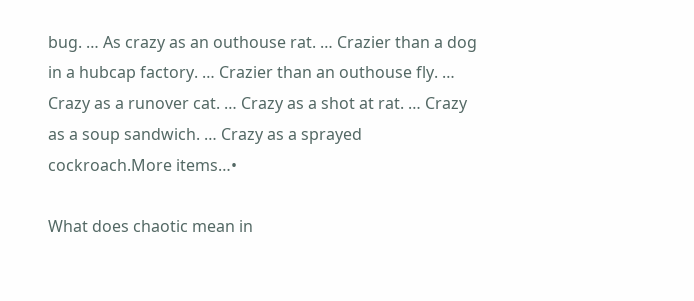bug. … As crazy as an outhouse rat. … Crazier than a dog in a hubcap factory. … Crazier than an outhouse fly. … Crazy as a runover cat. … Crazy as a shot at rat. … Crazy as a soup sandwich. … Crazy as a sprayed cockroach.More items…•

What does chaotic mean in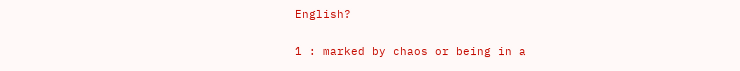English?

1 : marked by chaos or being in a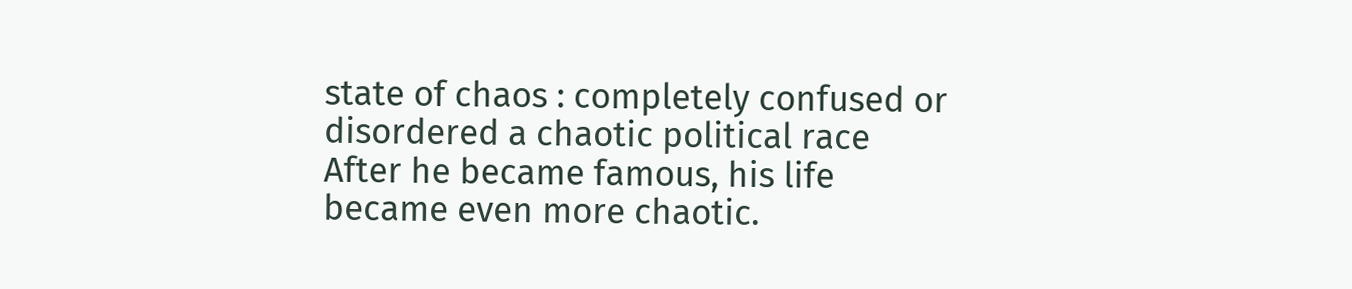state of chaos : completely confused or disordered a chaotic political race After he became famous, his life became even more chaotic.